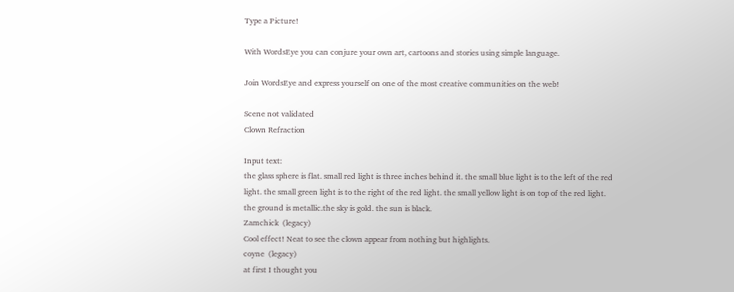Type a Picture!

With WordsEye you can conjure your own art, cartoons and stories using simple language.

Join WordsEye and express yourself on one of the most creative communities on the web!

Scene not validated
Clown Refraction

Input text:
the glass sphere is flat. small red light is three inches behind it. the small blue light is to the left of the red light. the small green light is to the right of the red light. the small yellow light is on top of the red light. the ground is metallic.the sky is gold. the sun is black.
Zamchick  (legacy)
Cool effect! Neat to see the clown appear from nothing but highlights.
coyne  (legacy)
at first I thought you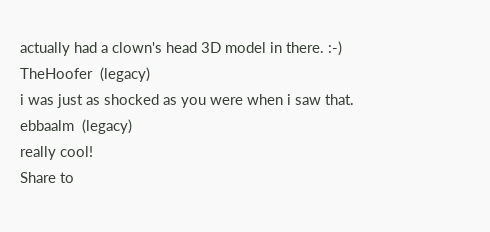actually had a clown's head 3D model in there. :-)
TheHoofer  (legacy)
i was just as shocked as you were when i saw that.
ebbaalm  (legacy)
really cool!
Share to